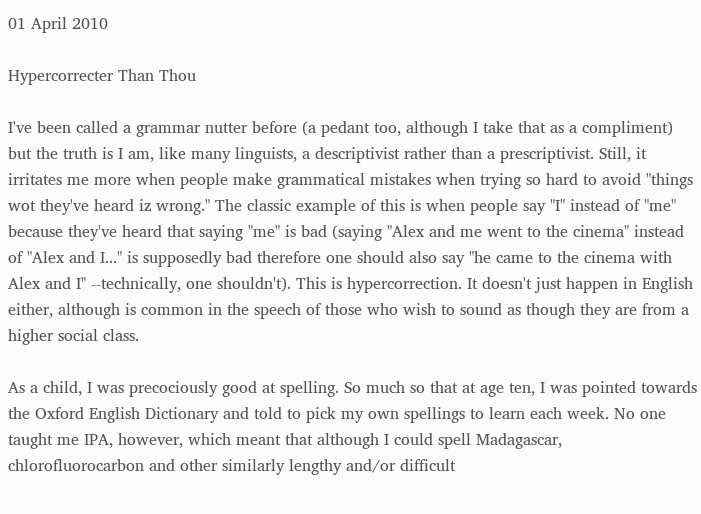01 April 2010

Hypercorrecter Than Thou

I've been called a grammar nutter before (a pedant too, although I take that as a compliment) but the truth is I am, like many linguists, a descriptivist rather than a prescriptivist. Still, it irritates me more when people make grammatical mistakes when trying so hard to avoid "things wot they've heard iz wrong." The classic example of this is when people say "I" instead of "me" because they've heard that saying "me" is bad (saying "Alex and me went to the cinema" instead of "Alex and I..." is supposedly bad therefore one should also say "he came to the cinema with Alex and I" --technically, one shouldn't). This is hypercorrection. It doesn't just happen in English either, although is common in the speech of those who wish to sound as though they are from a higher social class.

As a child, I was precociously good at spelling. So much so that at age ten, I was pointed towards the Oxford English Dictionary and told to pick my own spellings to learn each week. No one taught me IPA, however, which meant that although I could spell Madagascar, chlorofluorocarbon and other similarly lengthy and/or difficult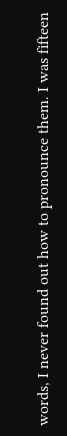words, I never found out how to pronounce them. I was fifteen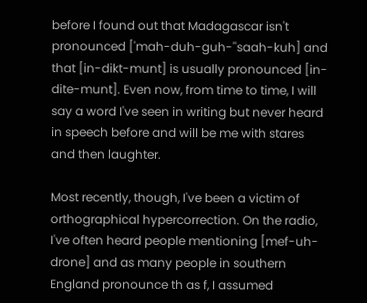before I found out that Madagascar isn't pronounced ['mah-duh-guh-''saah-kuh] and that [in-dikt-munt] is usually pronounced [in-dite-munt]. Even now, from time to time, I will say a word I've seen in writing but never heard in speech before and will be me with stares and then laughter.

Most recently, though, I've been a victim of orthographical hypercorrection. On the radio, I've often heard people mentioning [mef-uh-drone] and as many people in southern England pronounce th as f, I assumed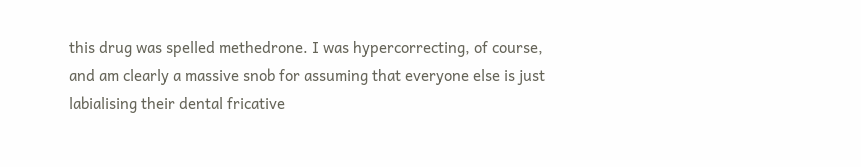this drug was spelled methedrone. I was hypercorrecting, of course, and am clearly a massive snob for assuming that everyone else is just labialising their dental fricative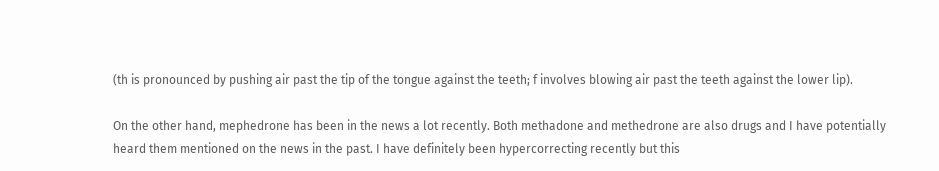(th is pronounced by pushing air past the tip of the tongue against the teeth; f involves blowing air past the teeth against the lower lip).

On the other hand, mephedrone has been in the news a lot recently. Both methadone and methedrone are also drugs and I have potentially heard them mentioned on the news in the past. I have definitely been hypercorrecting recently but this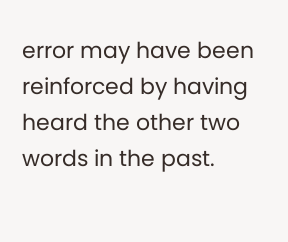error may have been reinforced by having heard the other two words in the past.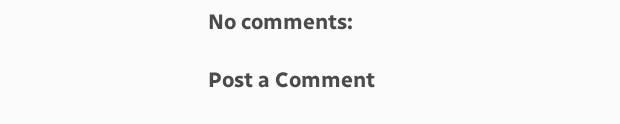No comments:

Post a Comment